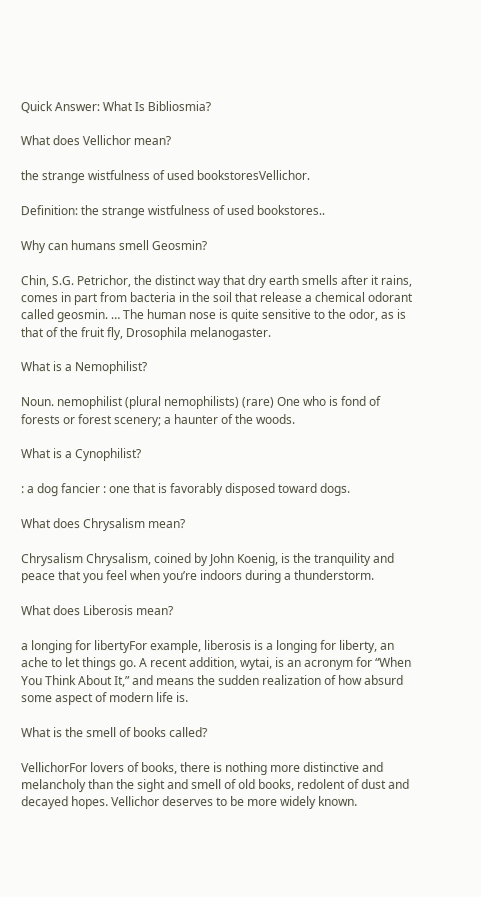Quick Answer: What Is Bibliosmia?

What does Vellichor mean?

the strange wistfulness of used bookstoresVellichor.

Definition: the strange wistfulness of used bookstores..

Why can humans smell Geosmin?

Chin, S.G. Petrichor, the distinct way that dry earth smells after it rains, comes in part from bacteria in the soil that release a chemical odorant called geosmin. … The human nose is quite sensitive to the odor, as is that of the fruit fly, Drosophila melanogaster.

What is a Nemophilist?

Noun. nemophilist (plural nemophilists) (rare) One who is fond of forests or forest scenery; a haunter of the woods.

What is a Cynophilist?

: a dog fancier : one that is favorably disposed toward dogs.

What does Chrysalism mean?

Chrysalism Chrysalism, coined by John Koenig, is the tranquility and peace that you feel when you’re indoors during a thunderstorm.

What does Liberosis mean?

a longing for libertyFor example, liberosis is a longing for liberty, an ache to let things go. A recent addition, wytai, is an acronym for “When You Think About It,” and means the sudden realization of how absurd some aspect of modern life is.

What is the smell of books called?

VellichorFor lovers of books, there is nothing more distinctive and melancholy than the sight and smell of old books, redolent of dust and decayed hopes. Vellichor deserves to be more widely known.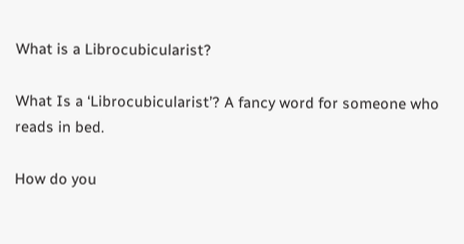What is a Librocubicularist?

What Is a ‘Librocubicularist’? A fancy word for someone who reads in bed.

How do you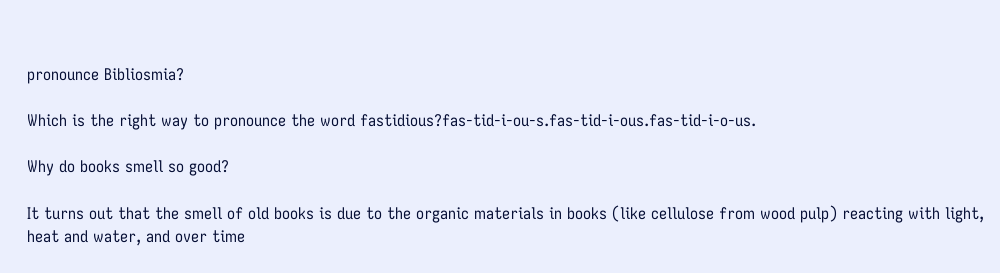pronounce Bibliosmia?

Which is the right way to pronounce the word fastidious?fas-tid-i-ou-s.fas-tid-i-ous.fas-tid-i-o-us.

Why do books smell so good?

It turns out that the smell of old books is due to the organic materials in books (like cellulose from wood pulp) reacting with light, heat and water, and over time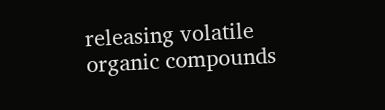releasing volatile organic compounds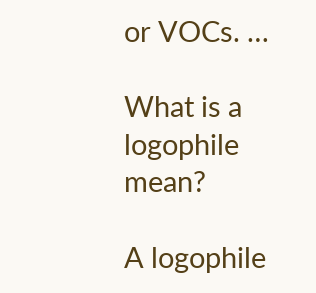or VOCs. …

What is a logophile mean?

A logophile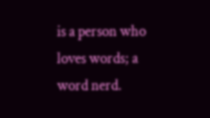is a person who loves words; a word nerd.